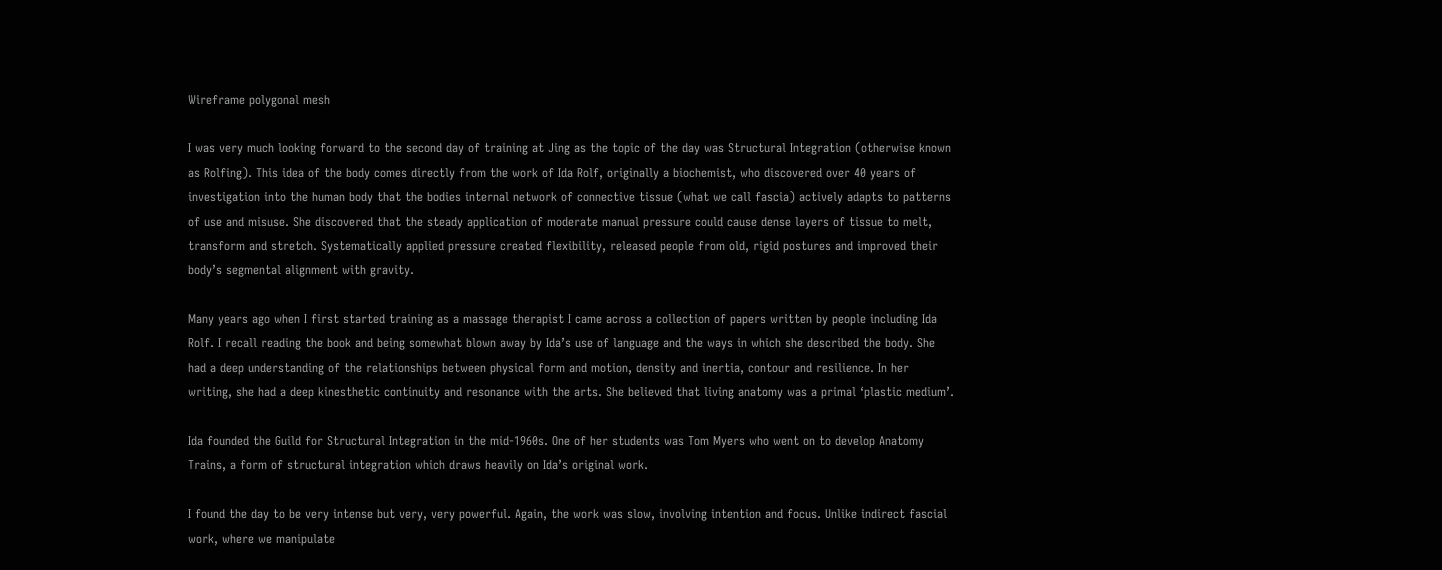Wireframe polygonal mesh

I was very much looking forward to the second day of training at Jing as the topic of the day was Structural Integration (otherwise known as Rolfing). This idea of the body comes directly from the work of Ida Rolf, originally a biochemist, who discovered over 40 years of investigation into the human body that the bodies internal network of connective tissue (what we call fascia) actively adapts to patterns of use and misuse. She discovered that the steady application of moderate manual pressure could cause dense layers of tissue to melt, transform and stretch. Systematically applied pressure created flexibility, released people from old, rigid postures and improved their body’s segmental alignment with gravity.

Many years ago when I first started training as a massage therapist I came across a collection of papers written by people including Ida Rolf. I recall reading the book and being somewhat blown away by Ida’s use of language and the ways in which she described the body. She had a deep understanding of the relationships between physical form and motion, density and inertia, contour and resilience. In her writing, she had a deep kinesthetic continuity and resonance with the arts. She believed that living anatomy was a primal ‘plastic medium’.

Ida founded the Guild for Structural Integration in the mid-1960s. One of her students was Tom Myers who went on to develop Anatomy Trains, a form of structural integration which draws heavily on Ida’s original work.

I found the day to be very intense but very, very powerful. Again, the work was slow, involving intention and focus. Unlike indirect fascial work, where we manipulate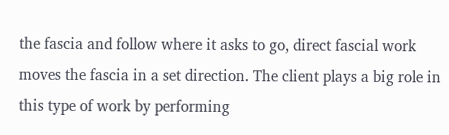the fascia and follow where it asks to go, direct fascial work moves the fascia in a set direction. The client plays a big role in this type of work by performing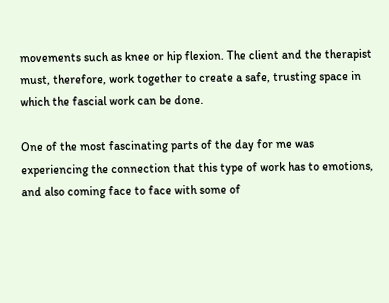movements such as knee or hip flexion. The client and the therapist must, therefore, work together to create a safe, trusting space in which the fascial work can be done.

One of the most fascinating parts of the day for me was experiencing the connection that this type of work has to emotions, and also coming face to face with some of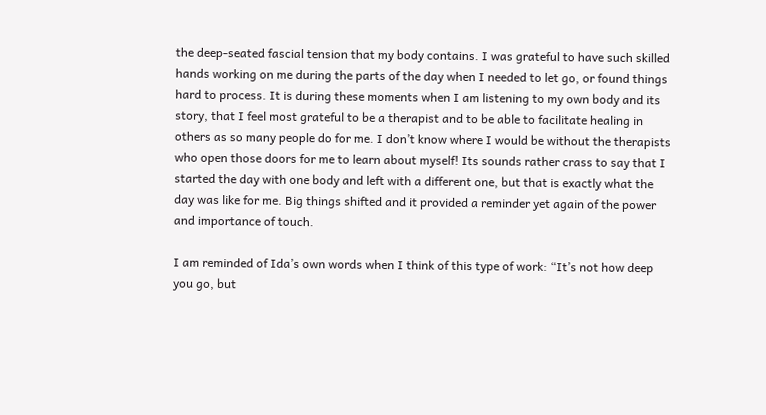the deep-seated fascial tension that my body contains. I was grateful to have such skilled hands working on me during the parts of the day when I needed to let go, or found things hard to process. It is during these moments when I am listening to my own body and its story, that I feel most grateful to be a therapist and to be able to facilitate healing in others as so many people do for me. I don’t know where I would be without the therapists who open those doors for me to learn about myself! Its sounds rather crass to say that I started the day with one body and left with a different one, but that is exactly what the day was like for me. Big things shifted and it provided a reminder yet again of the power and importance of touch.

I am reminded of Ida’s own words when I think of this type of work: “It’s not how deep you go, but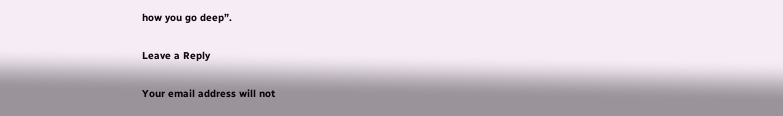how you go deep”.

Leave a Reply

Your email address will not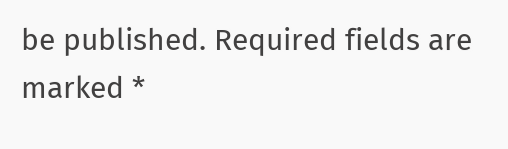be published. Required fields are marked *